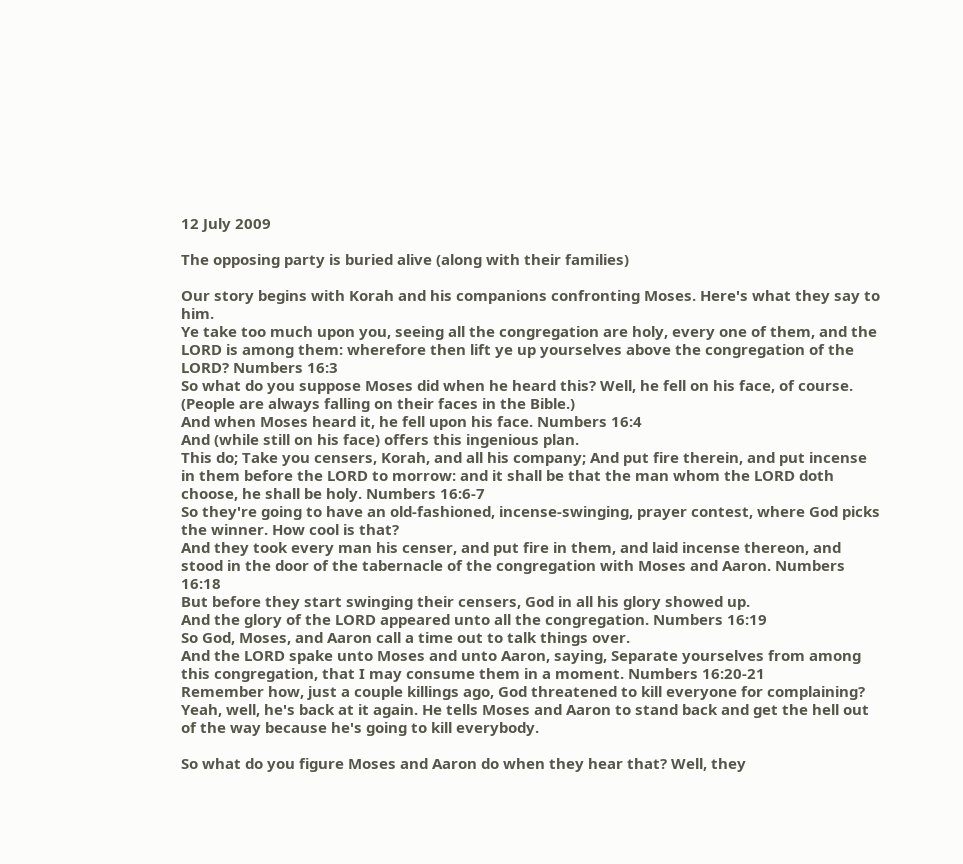12 July 2009

The opposing party is buried alive (along with their families)

Our story begins with Korah and his companions confronting Moses. Here's what they say to him.
Ye take too much upon you, seeing all the congregation are holy, every one of them, and the LORD is among them: wherefore then lift ye up yourselves above the congregation of the LORD? Numbers 16:3
So what do you suppose Moses did when he heard this? Well, he fell on his face, of course. (People are always falling on their faces in the Bible.)
And when Moses heard it, he fell upon his face. Numbers 16:4
And (while still on his face) offers this ingenious plan.
This do; Take you censers, Korah, and all his company; And put fire therein, and put incense in them before the LORD to morrow: and it shall be that the man whom the LORD doth choose, he shall be holy. Numbers 16:6-7
So they're going to have an old-fashioned, incense-swinging, prayer contest, where God picks the winner. How cool is that?
And they took every man his censer, and put fire in them, and laid incense thereon, and stood in the door of the tabernacle of the congregation with Moses and Aaron. Numbers 16:18
But before they start swinging their censers, God in all his glory showed up.
And the glory of the LORD appeared unto all the congregation. Numbers 16:19
So God, Moses, and Aaron call a time out to talk things over.
And the LORD spake unto Moses and unto Aaron, saying, Separate yourselves from among this congregation, that I may consume them in a moment. Numbers 16:20-21
Remember how, just a couple killings ago, God threatened to kill everyone for complaining? Yeah, well, he's back at it again. He tells Moses and Aaron to stand back and get the hell out of the way because he's going to kill everybody.

So what do you figure Moses and Aaron do when they hear that? Well, they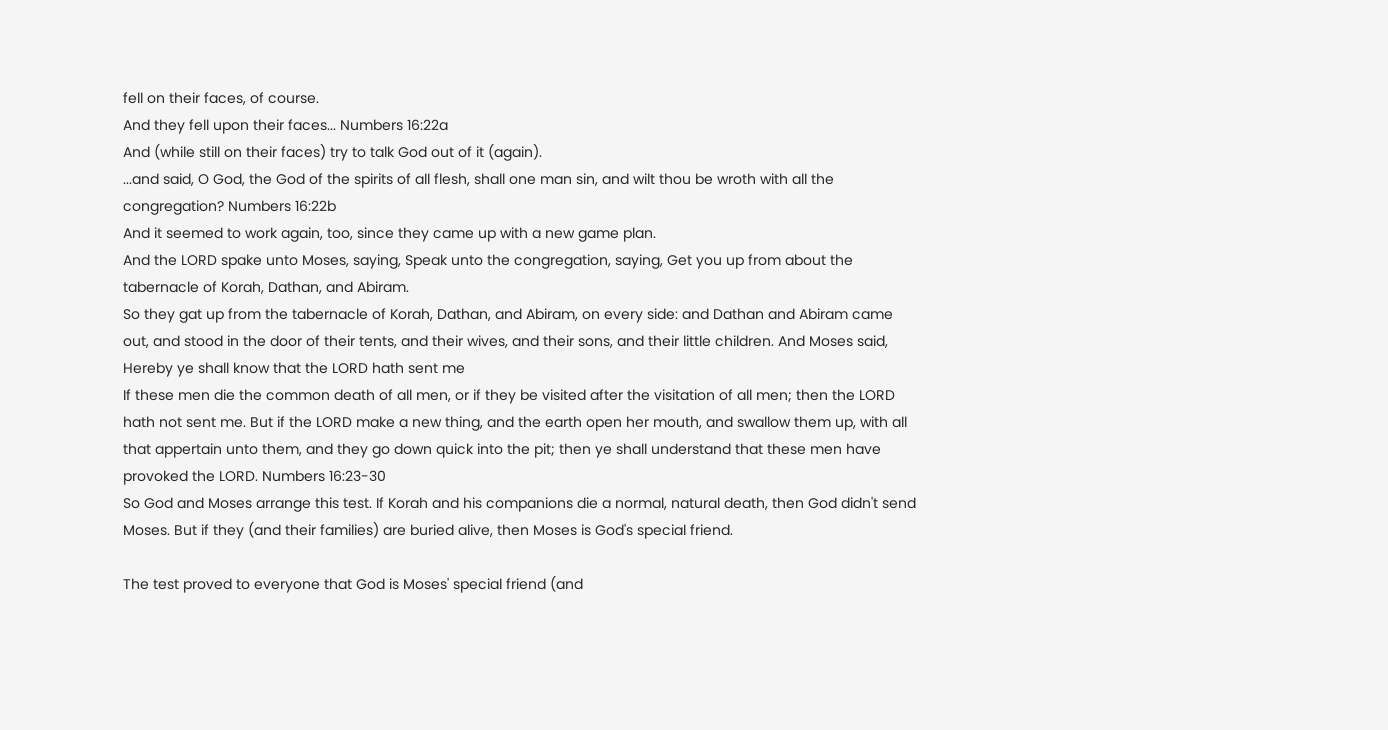fell on their faces, of course.
And they fell upon their faces... Numbers 16:22a
And (while still on their faces) try to talk God out of it (again).
...and said, O God, the God of the spirits of all flesh, shall one man sin, and wilt thou be wroth with all the congregation? Numbers 16:22b
And it seemed to work again, too, since they came up with a new game plan.
And the LORD spake unto Moses, saying, Speak unto the congregation, saying, Get you up from about the tabernacle of Korah, Dathan, and Abiram.
So they gat up from the tabernacle of Korah, Dathan, and Abiram, on every side: and Dathan and Abiram came out, and stood in the door of their tents, and their wives, and their sons, and their little children. And Moses said, Hereby ye shall know that the LORD hath sent me
If these men die the common death of all men, or if they be visited after the visitation of all men; then the LORD hath not sent me. But if the LORD make a new thing, and the earth open her mouth, and swallow them up, with all that appertain unto them, and they go down quick into the pit; then ye shall understand that these men have provoked the LORD. Numbers 16:23-30
So God and Moses arrange this test. If Korah and his companions die a normal, natural death, then God didn't send Moses. But if they (and their families) are buried alive, then Moses is God's special friend.

The test proved to everyone that God is Moses' special friend (and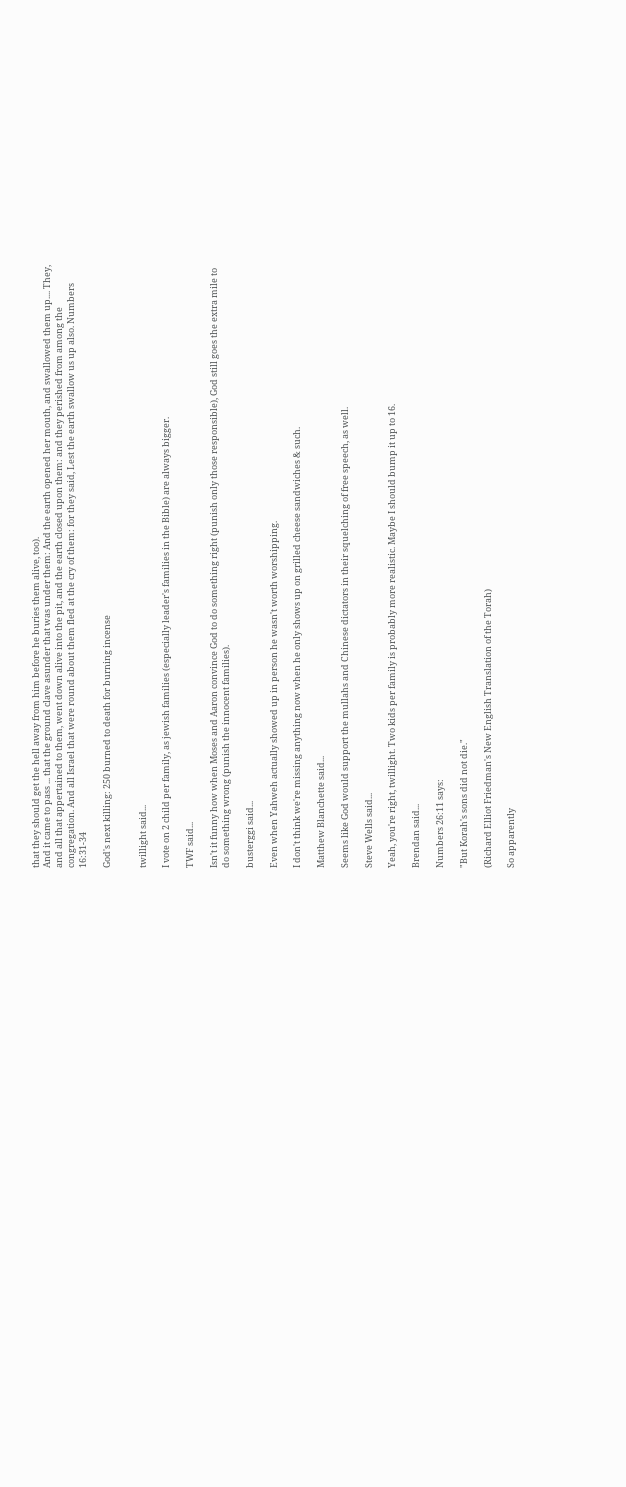that they should get the hell away from him before he buries them alive, too).
And it came to pass ... that the ground clave asunder that was under them: And the earth opened her mouth, and swallowed them up.... They, and all that appertained to them, went down alive into the pit, and the earth closed upon them: and they perished from among the congregation. And all Israel that were round about them fled at the cry of them: for they said, Lest the earth swallow us up also. Numbers 16:31-34

God's next killing: 250 burned to death for burning incense


twillight said...

I vote on 2 child per family, as jewish families (especially leader's families in the Bible) are always bigger.

TWF said...

Isn't it funny how when Moses and Aaron convince God to do something right (punish only those responsible), God still goes the extra mile to do something wrong (punish the innocent families).

busterggi said...

Even when Yahweh actually showed up in person he wasn't worth worshipping.

I don't think we're missing anything now when he only shows up on grilled cheese sandwiches & such.

Matthew Blanchette said...

Seems like God would support the mullahs and Chinese dictators in their squelching of free speech, as well.

Steve Wells said...

Yeah, you're right, twillight. Two kids per family is probably more realistic. Maybe I should bump it up to 16.

Brendan said...

Numbers 26:11 says:

"But Korah's sons did not die."

(Richard Elliot Friedman's New English Translation of the Torah)

So apparently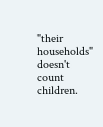"their households" doesn't count children.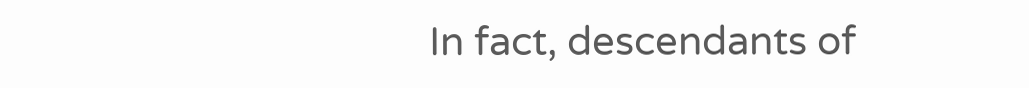In fact, descendants of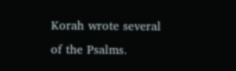Korah wrote several of the Psalms.